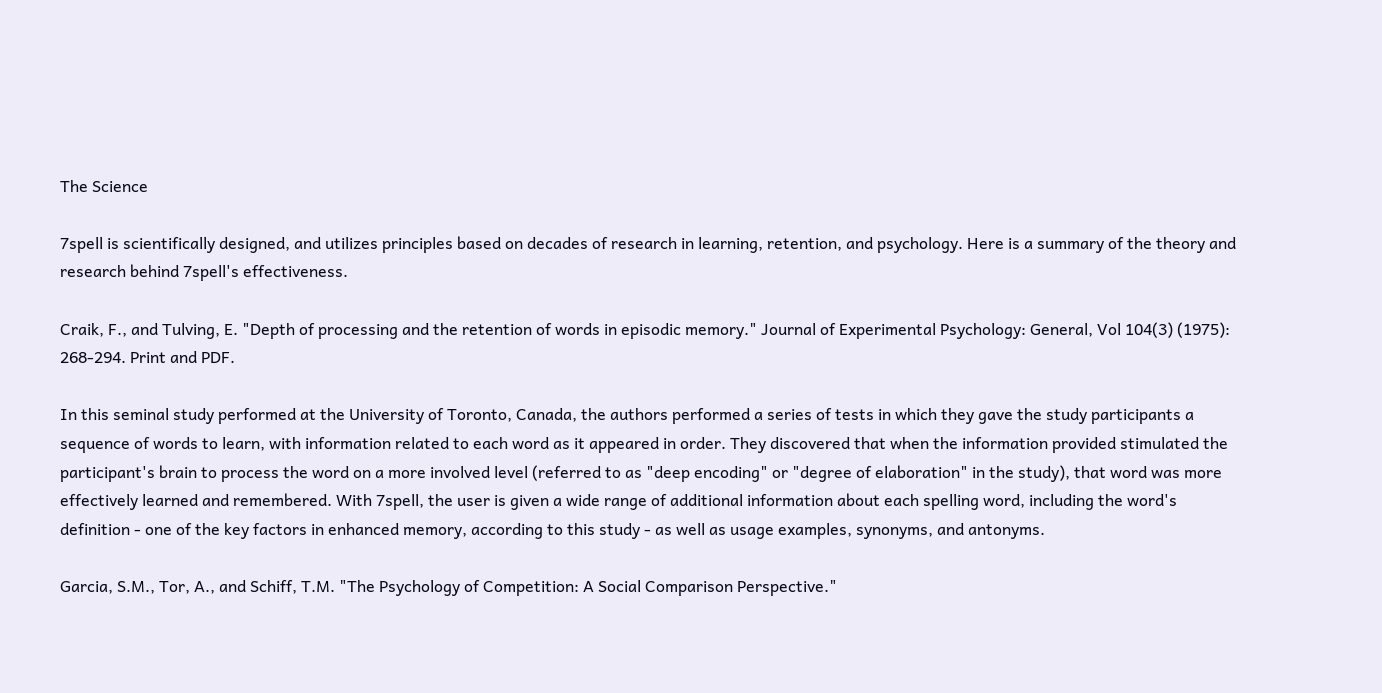The Science

7spell is scientifically designed, and utilizes principles based on decades of research in learning, retention, and psychology. Here is a summary of the theory and research behind 7spell's effectiveness.

Craik, F., and Tulving, E. "Depth of processing and the retention of words in episodic memory." Journal of Experimental Psychology: General, Vol 104(3) (1975): 268-294. Print and PDF.

In this seminal study performed at the University of Toronto, Canada, the authors performed a series of tests in which they gave the study participants a sequence of words to learn, with information related to each word as it appeared in order. They discovered that when the information provided stimulated the participant's brain to process the word on a more involved level (referred to as "deep encoding" or "degree of elaboration" in the study), that word was more effectively learned and remembered. With 7spell, the user is given a wide range of additional information about each spelling word, including the word's definition - one of the key factors in enhanced memory, according to this study - as well as usage examples, synonyms, and antonyms.

Garcia, S.M., Tor, A., and Schiff, T.M. "The Psychology of Competition: A Social Comparison Perspective."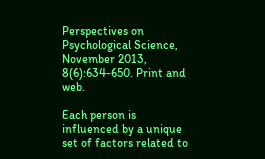Perspectives on Psychological Science, November 2013, 8(6):634-650. Print and web.

Each person is influenced by a unique set of factors related to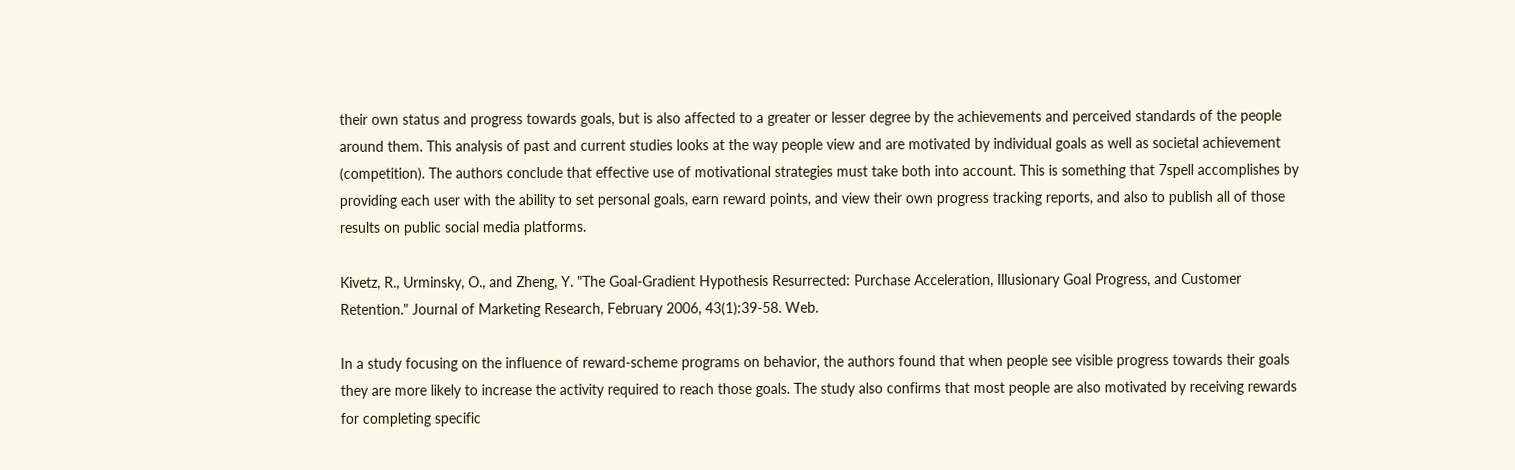their own status and progress towards goals, but is also affected to a greater or lesser degree by the achievements and perceived standards of the people around them. This analysis of past and current studies looks at the way people view and are motivated by individual goals as well as societal achievement (competition). The authors conclude that effective use of motivational strategies must take both into account. This is something that 7spell accomplishes by providing each user with the ability to set personal goals, earn reward points, and view their own progress tracking reports, and also to publish all of those results on public social media platforms.

Kivetz, R., Urminsky, O., and Zheng, Y. "The Goal-Gradient Hypothesis Resurrected: Purchase Acceleration, Illusionary Goal Progress, and Customer Retention." Journal of Marketing Research, February 2006, 43(1):39-58. Web.

In a study focusing on the influence of reward-scheme programs on behavior, the authors found that when people see visible progress towards their goals they are more likely to increase the activity required to reach those goals. The study also confirms that most people are also motivated by receiving rewards for completing specific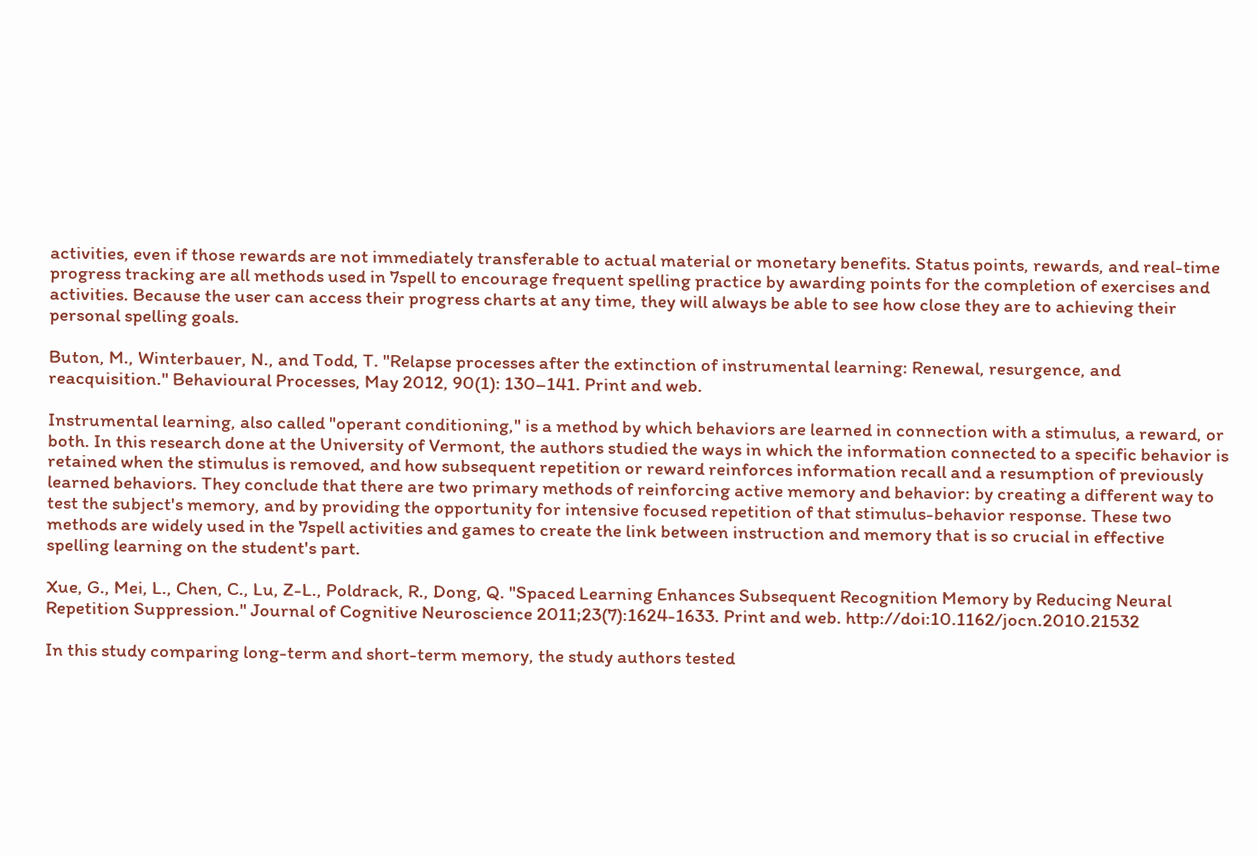activities, even if those rewards are not immediately transferable to actual material or monetary benefits. Status points, rewards, and real-time progress tracking are all methods used in 7spell to encourage frequent spelling practice by awarding points for the completion of exercises and activities. Because the user can access their progress charts at any time, they will always be able to see how close they are to achieving their personal spelling goals.

Buton, M., Winterbauer, N., and Todd, T. "Relapse processes after the extinction of instrumental learning: Renewal, resurgence, and reacquisition." Behavioural Processes, May 2012, 90(1): 130–141. Print and web.

Instrumental learning, also called "operant conditioning," is a method by which behaviors are learned in connection with a stimulus, a reward, or both. In this research done at the University of Vermont, the authors studied the ways in which the information connected to a specific behavior is retained when the stimulus is removed, and how subsequent repetition or reward reinforces information recall and a resumption of previously learned behaviors. They conclude that there are two primary methods of reinforcing active memory and behavior: by creating a different way to test the subject's memory, and by providing the opportunity for intensive focused repetition of that stimulus-behavior response. These two methods are widely used in the 7spell activities and games to create the link between instruction and memory that is so crucial in effective spelling learning on the student's part.

Xue, G., Mei, L., Chen, C., Lu, Z-L., Poldrack, R., Dong, Q. "Spaced Learning Enhances Subsequent Recognition Memory by Reducing Neural Repetition Suppression." Journal of Cognitive Neuroscience 2011;23(7):1624-1633. Print and web. http://doi:10.1162/jocn.2010.21532

In this study comparing long-term and short-term memory, the study authors tested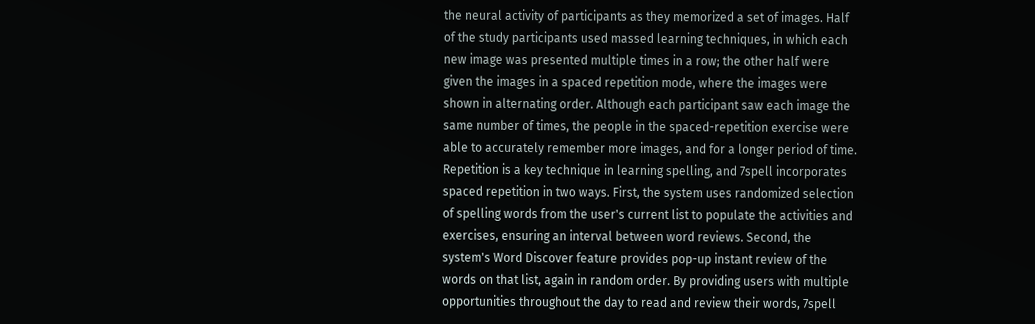the neural activity of participants as they memorized a set of images. Half of the study participants used massed learning techniques, in which each new image was presented multiple times in a row; the other half were given the images in a spaced repetition mode, where the images were shown in alternating order. Although each participant saw each image the same number of times, the people in the spaced-repetition exercise were able to accurately remember more images, and for a longer period of time. Repetition is a key technique in learning spelling, and 7spell incorporates spaced repetition in two ways. First, the system uses randomized selection of spelling words from the user's current list to populate the activities and exercises, ensuring an interval between word reviews. Second, the system's Word Discover feature provides pop-up instant review of the words on that list, again in random order. By providing users with multiple opportunities throughout the day to read and review their words, 7spell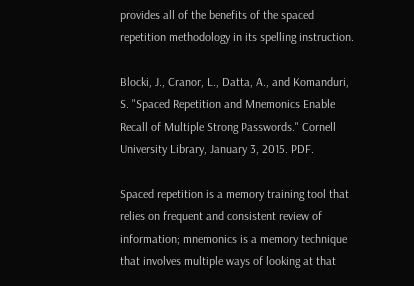provides all of the benefits of the spaced repetition methodology in its spelling instruction.

Blocki, J., Cranor, L., Datta, A., and Komanduri, S. "Spaced Repetition and Mnemonics Enable Recall of Multiple Strong Passwords." Cornell University Library, January 3, 2015. PDF.

Spaced repetition is a memory training tool that relies on frequent and consistent review of information; mnemonics is a memory technique that involves multiple ways of looking at that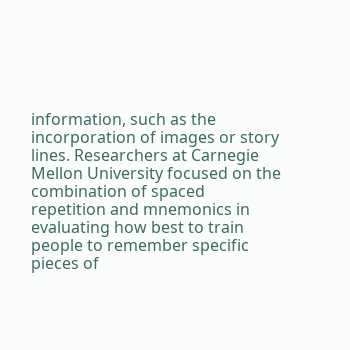information, such as the incorporation of images or story lines. Researchers at Carnegie Mellon University focused on the combination of spaced repetition and mnemonics in evaluating how best to train people to remember specific pieces of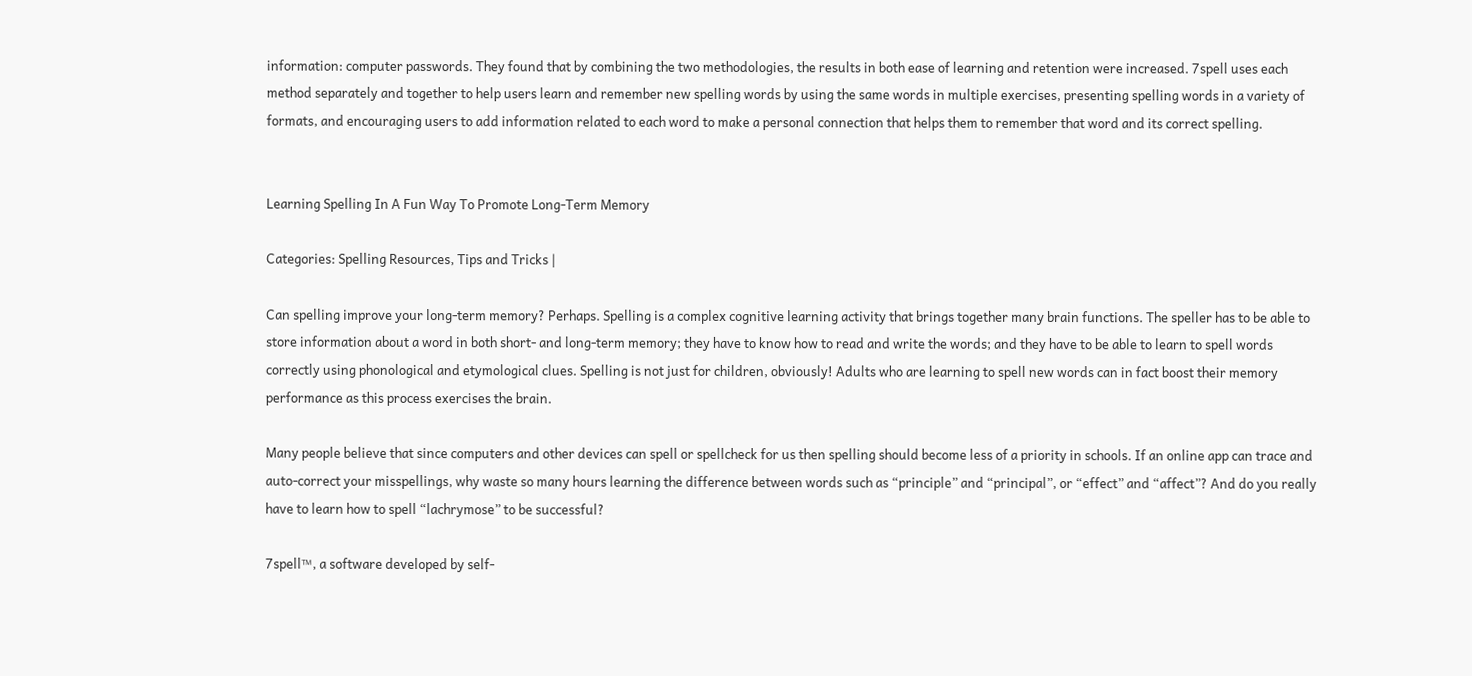information: computer passwords. They found that by combining the two methodologies, the results in both ease of learning and retention were increased. 7spell uses each method separately and together to help users learn and remember new spelling words by using the same words in multiple exercises, presenting spelling words in a variety of formats, and encouraging users to add information related to each word to make a personal connection that helps them to remember that word and its correct spelling.


Learning Spelling In A Fun Way To Promote Long-Term Memory

Categories: Spelling Resources, Tips and Tricks |

Can spelling improve your long-term memory? Perhaps. Spelling is a complex cognitive learning activity that brings together many brain functions. The speller has to be able to store information about a word in both short- and long-term memory; they have to know how to read and write the words; and they have to be able to learn to spell words correctly using phonological and etymological clues. Spelling is not just for children, obviously! Adults who are learning to spell new words can in fact boost their memory performance as this process exercises the brain.

Many people believe that since computers and other devices can spell or spellcheck for us then spelling should become less of a priority in schools. If an online app can trace and auto-correct your misspellings, why waste so many hours learning the difference between words such as “principle” and “principal”, or “effect” and “affect”? And do you really have to learn how to spell “lachrymose” to be successful?

7spell™, a software developed by self-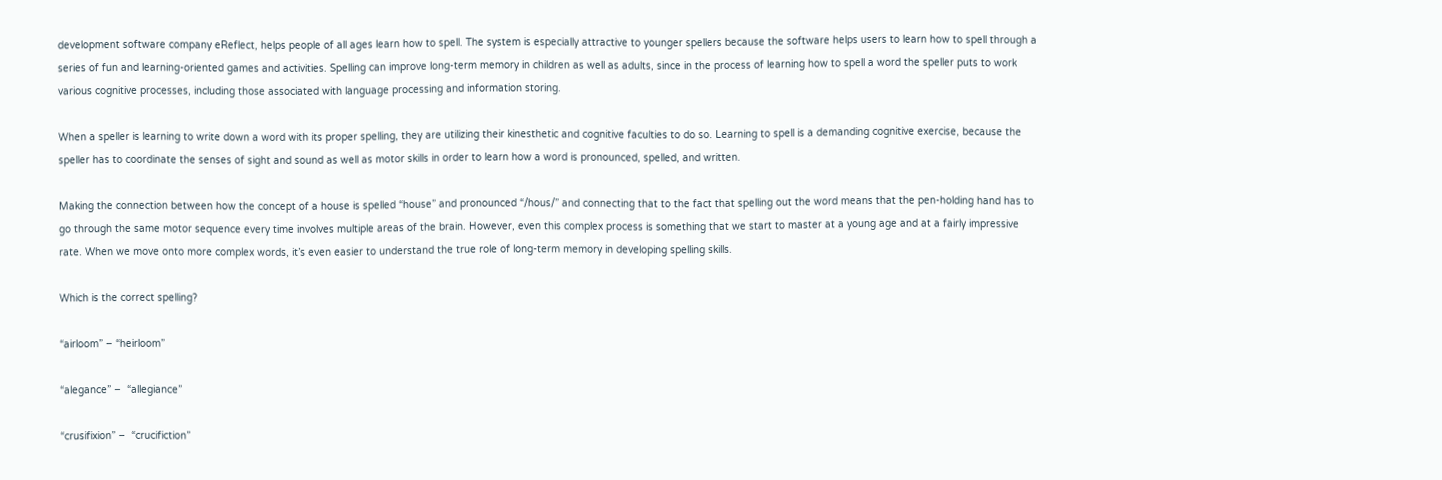development software company eReflect, helps people of all ages learn how to spell. The system is especially attractive to younger spellers because the software helps users to learn how to spell through a series of fun and learning-oriented games and activities. Spelling can improve long-term memory in children as well as adults, since in the process of learning how to spell a word the speller puts to work various cognitive processes, including those associated with language processing and information storing.

When a speller is learning to write down a word with its proper spelling, they are utilizing their kinesthetic and cognitive faculties to do so. Learning to spell is a demanding cognitive exercise, because the speller has to coordinate the senses of sight and sound as well as motor skills in order to learn how a word is pronounced, spelled, and written.

Making the connection between how the concept of a house is spelled “house” and pronounced “/hous/” and connecting that to the fact that spelling out the word means that the pen-holding hand has to go through the same motor sequence every time involves multiple areas of the brain. However, even this complex process is something that we start to master at a young age and at a fairly impressive rate. When we move onto more complex words, it’s even easier to understand the true role of long-term memory in developing spelling skills.

Which is the correct spelling?

“airloom” – “heirloom”

“alegance” –  “allegiance”

“crusifixion” –  “crucifiction”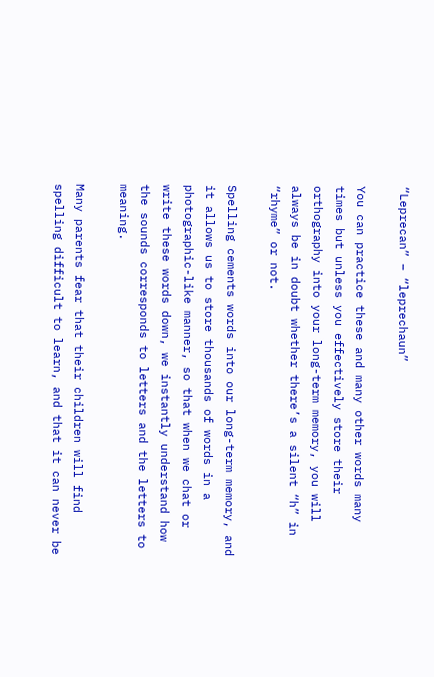“Leprecan” – “leprechaun”

You can practice these and many other words many times but unless you effectively store their orthography into your long-term memory, you will always be in doubt whether there’s a silent “h” in “rhyme” or not.

Spelling cements words into our long-term memory, and it allows us to store thousands of words in a photographic-like manner, so that when we chat or write these words down, we instantly understand how the sounds corresponds to letters and the letters to meaning.

Many parents fear that their children will find spelling difficult to learn, and that it can never be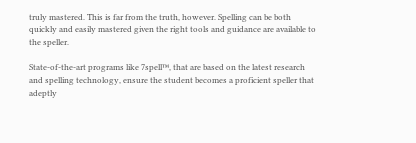truly mastered. This is far from the truth, however. Spelling can be both quickly and easily mastered given the right tools and guidance are available to the speller.

State-of-the-art programs like 7spell™, that are based on the latest research and spelling technology, ensure the student becomes a proficient speller that adeptly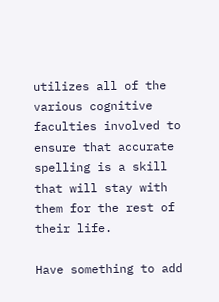utilizes all of the various cognitive faculties involved to ensure that accurate spelling is a skill that will stay with them for the rest of their life.

Have something to add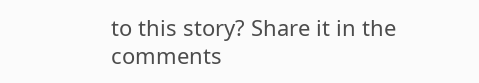to this story? Share it in the comments